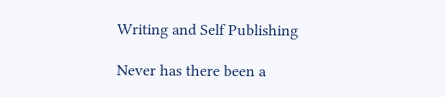Writing and Self Publishing

Never has there been a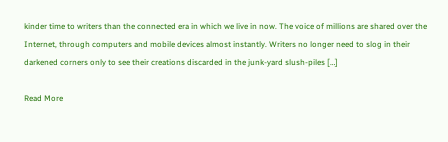kinder time to writers than the connected era in which we live in now. The voice of millions are shared over the Internet, through computers and mobile devices almost instantly. Writers no longer need to slog in their darkened corners only to see their creations discarded in the junk-yard slush-piles […]

Read More